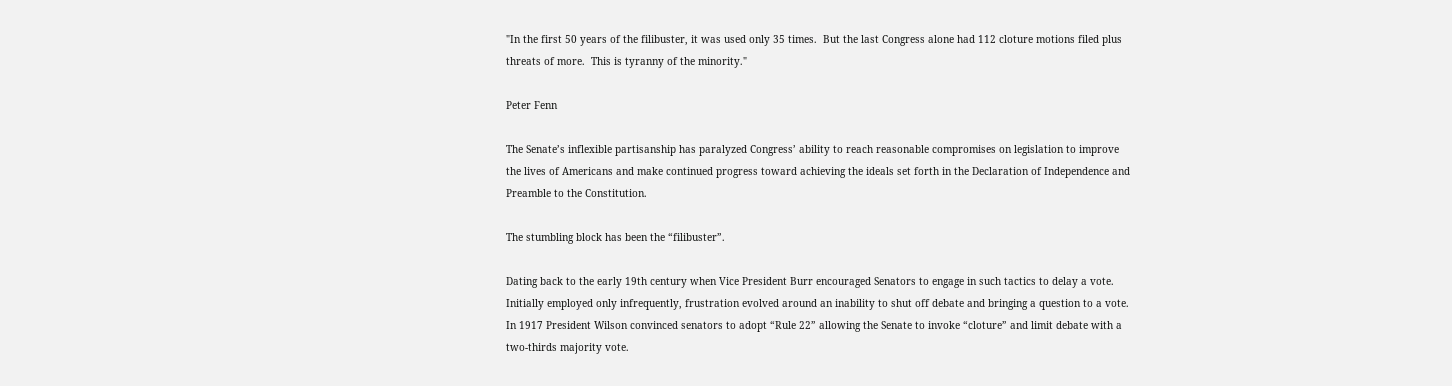"In the first 50 years of the filibuster, it was used only 35 times.  But the last Congress alone had 112 cloture motions filed plus threats of more.  This is tyranny of the minority."

Peter Fenn

The Senate’s inflexible partisanship has paralyzed Congress’ ability to reach reasonable compromises on legislation to improve the lives of Americans and make continued progress toward achieving the ideals set forth in the Declaration of Independence and Preamble to the Constitution.

The stumbling block has been the “filibuster”.

Dating back to the early 19th century when Vice President Burr encouraged Senators to engage in such tactics to delay a vote.  Initially employed only infrequently, frustration evolved around an inability to shut off debate and bringing a question to a vote.   In 1917 President Wilson convinced senators to adopt “Rule 22” allowing the Senate to invoke “cloture” and limit debate with a two-thirds majority vote.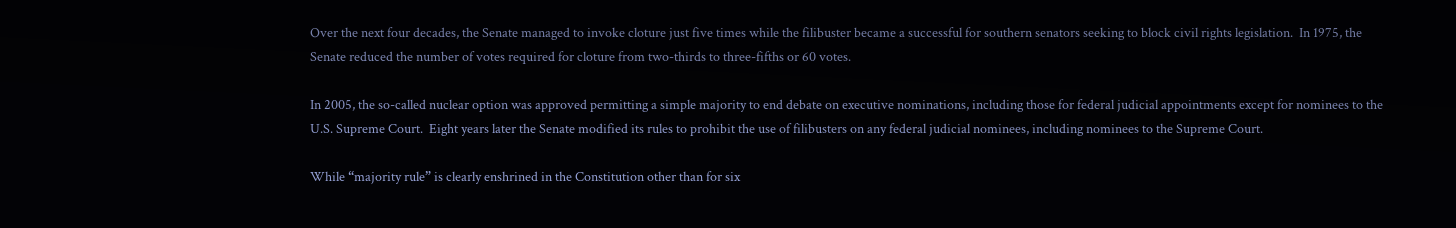Over the next four decades, the Senate managed to invoke cloture just five times while the filibuster became a successful for southern senators seeking to block civil rights legislation.  In 1975, the Senate reduced the number of votes required for cloture from two-thirds to three-fifths or 60 votes.

In 2005, the so-called nuclear option was approved permitting a simple majority to end debate on executive nominations, including those for federal judicial appointments except for nominees to the U.S. Supreme Court.  Eight years later the Senate modified its rules to prohibit the use of filibusters on any federal judicial nominees, including nominees to the Supreme Court.

While “majority rule” is clearly enshrined in the Constitution other than for six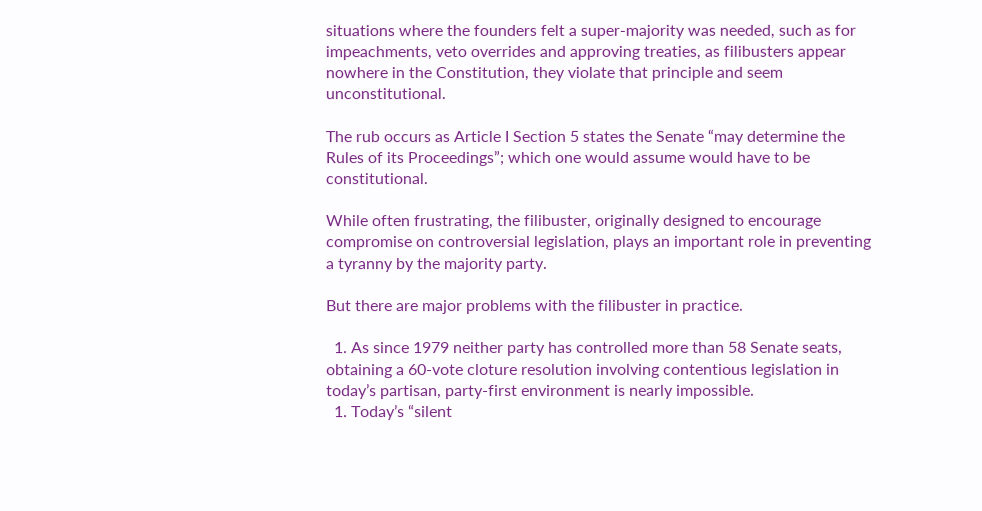situations where the founders felt a super-majority was needed, such as for impeachments, veto overrides and approving treaties, as filibusters appear nowhere in the Constitution, they violate that principle and seem unconstitutional.

The rub occurs as Article I Section 5 states the Senate “may determine the Rules of its Proceedings”; which one would assume would have to be constitutional.

While often frustrating, the filibuster, originally designed to encourage compromise on controversial legislation, plays an important role in preventing a tyranny by the majority party.

But there are major problems with the filibuster in practice.

  1. As since 1979 neither party has controlled more than 58 Senate seats, obtaining a 60-vote cloture resolution involving contentious legislation in today’s partisan, party-first environment is nearly impossible.
  1. Today’s “silent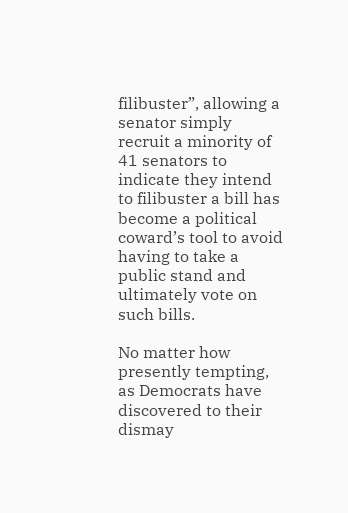filibuster”, allowing a senator simply recruit a minority of 41 senators to indicate they intend to filibuster a bill has become a political coward’s tool to avoid having to take a public stand and ultimately vote on such bills.

No matter how presently tempting, as Democrats have discovered to their dismay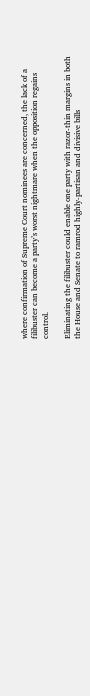where confirmation of Supreme Court nominees are concerned, the lack of a filibuster can become a party’s worst nightmare when the opposition regains control.

Eliminating the filibuster could enable one party with razor-thin margins in both the House and Senate to ramrod highly-partisan and divisive bills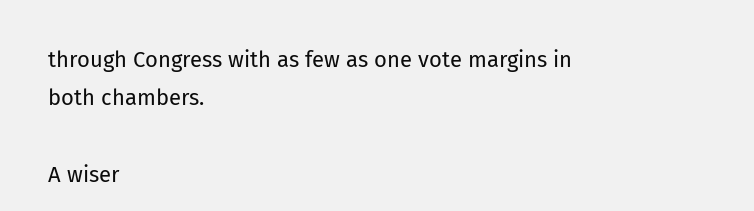through Congress with as few as one vote margins in both chambers.

A wiser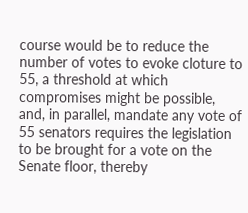course would be to reduce the number of votes to evoke cloture to 55, a threshold at which compromises might be possible, and, in parallel, mandate any vote of 55 senators requires the legislation to be brought for a vote on the Senate floor, thereby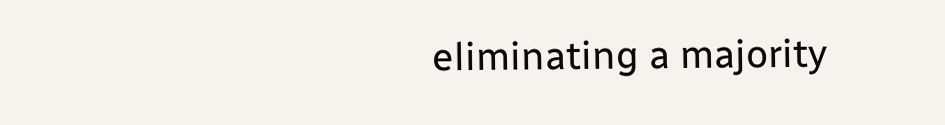eliminating a majority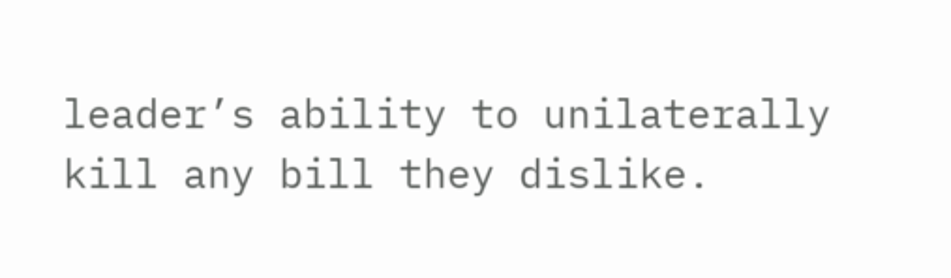leader’s ability to unilaterally kill any bill they dislike.